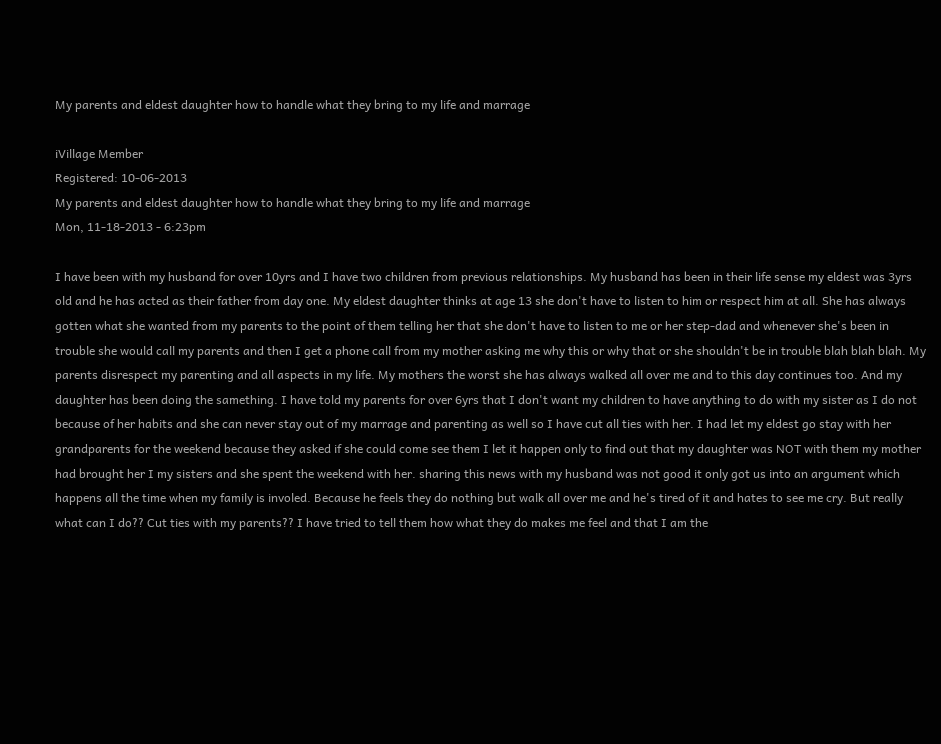My parents and eldest daughter how to handle what they bring to my life and marrage

iVillage Member
Registered: 10-06-2013
My parents and eldest daughter how to handle what they bring to my life and marrage
Mon, 11-18-2013 - 6:23pm

I have been with my husband for over 10yrs and I have two children from previous relationships. My husband has been in their life sense my eldest was 3yrs old and he has acted as their father from day one. My eldest daughter thinks at age 13 she don't have to listen to him or respect him at all. She has always gotten what she wanted from my parents to the point of them telling her that she don't have to listen to me or her step-dad and whenever she's been in trouble she would call my parents and then I get a phone call from my mother asking me why this or why that or she shouldn't be in trouble blah blah blah. My parents disrespect my parenting and all aspects in my life. My mothers the worst she has always walked all over me and to this day continues too. And my daughter has been doing the samething. I have told my parents for over 6yrs that I don't want my children to have anything to do with my sister as I do not because of her habits and she can never stay out of my marrage and parenting as well so I have cut all ties with her. I had let my eldest go stay with her grandparents for the weekend because they asked if she could come see them I let it happen only to find out that my daughter was NOT with them my mother had brought her I my sisters and she spent the weekend with her. sharing this news with my husband was not good it only got us into an argument which happens all the time when my family is involed. Because he feels they do nothing but walk all over me and he's tired of it and hates to see me cry. But really what can I do?? Cut ties with my parents?? I have tried to tell them how what they do makes me feel and that I am the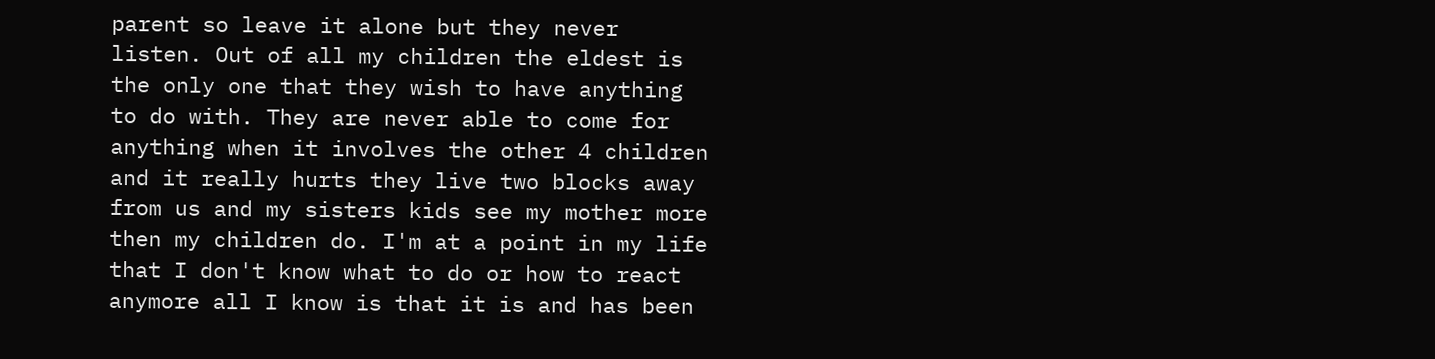parent so leave it alone but they never listen. Out of all my children the eldest is the only one that they wish to have anything to do with. They are never able to come for anything when it involves the other 4 children and it really hurts they live two blocks away from us and my sisters kids see my mother more then my children do. I'm at a point in my life that I don't know what to do or how to react anymore all I know is that it is and has been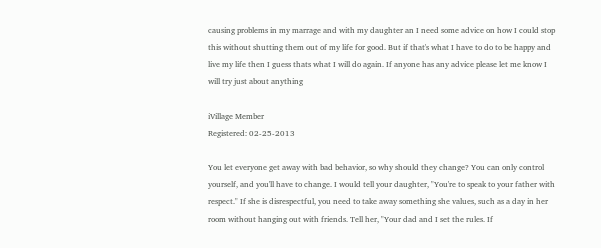causing problems in my marrage and with my daughter an I need some advice on how I could stop this without shutting them out of my life for good. But if that's what I have to do to be happy and live my life then I guess thats what I will do again. If anyone has any advice please let me know I will try just about anything

iVillage Member
Registered: 02-25-2013

You let everyone get away with bad behavior, so why should they change? You can only control yourself, and you'll have to change. I would tell your daughter, "You're to speak to your father with respect." If she is disrespectful, you need to take away something she values, such as a day in her room without hanging out with friends. Tell her, "Your dad and I set the rules. If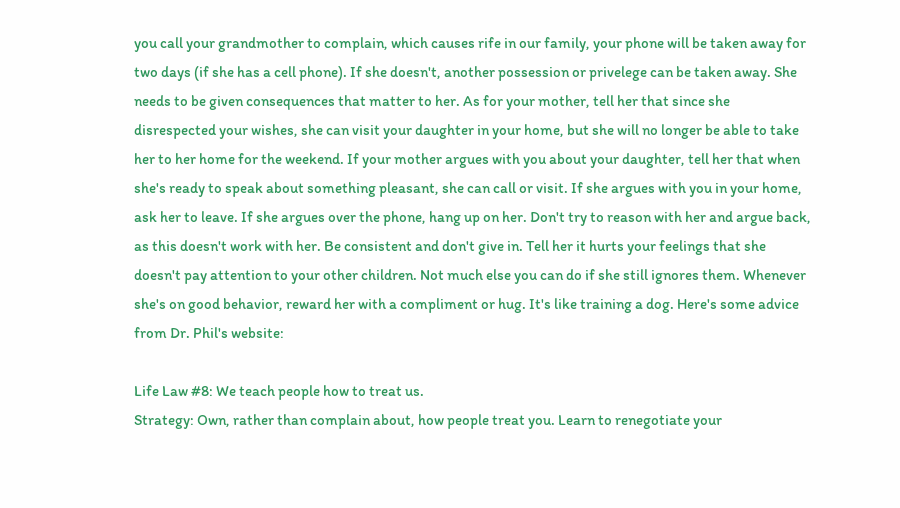you call your grandmother to complain, which causes rife in our family, your phone will be taken away for two days (if she has a cell phone). If she doesn't, another possession or privelege can be taken away. She needs to be given consequences that matter to her. As for your mother, tell her that since she disrespected your wishes, she can visit your daughter in your home, but she will no longer be able to take her to her home for the weekend. If your mother argues with you about your daughter, tell her that when she's ready to speak about something pleasant, she can call or visit. If she argues with you in your home, ask her to leave. If she argues over the phone, hang up on her. Don't try to reason with her and argue back, as this doesn't work with her. Be consistent and don't give in. Tell her it hurts your feelings that she doesn't pay attention to your other children. Not much else you can do if she still ignores them. Whenever she's on good behavior, reward her with a compliment or hug. It's like training a dog. Here's some advice from Dr. Phil's website:

Life Law #8: We teach people how to treat us.
Strategy: Own, rather than complain about, how people treat you. Learn to renegotiate your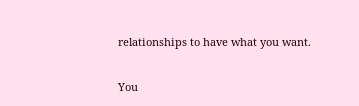relationships to have what you want.

You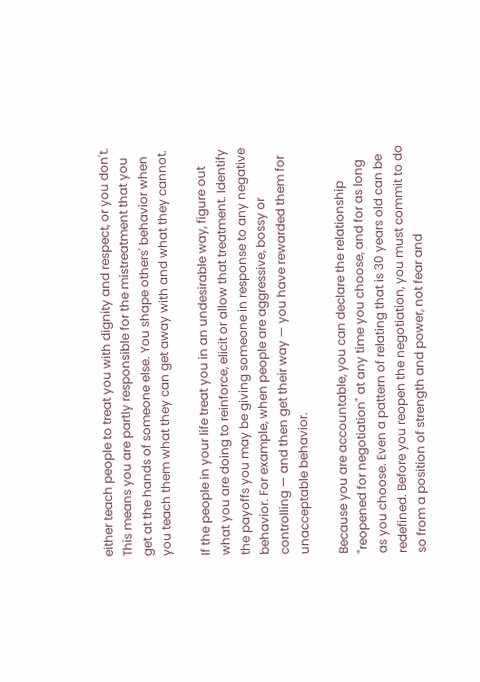either teach people to treat you with dignity and respect, or you don't. This means you are partly responsible for the mistreatment that you get at the hands of someone else. You shape others' behavior when you teach them what they can get away with and what they cannot.

If the people in your life treat you in an undesirable way, figure out what you are doing to reinforce, elicit or allow that treatment. Identify the payoffs you may be giving someone in response to any negative behavior. For example, when people are aggressive, bossy or controlling — and then get their way — you have rewarded them for unacceptable behavior.

Because you are accountable, you can declare the relationship "reopened for negotiation" at any time you choose, and for as long as you choose. Even a pattern of relating that is 30 years old can be redefined. Before you reopen the negotiation, you must commit to do so from a position of strength and power, not fear and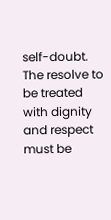self-doubt. The resolve to be treated with dignity and respect must be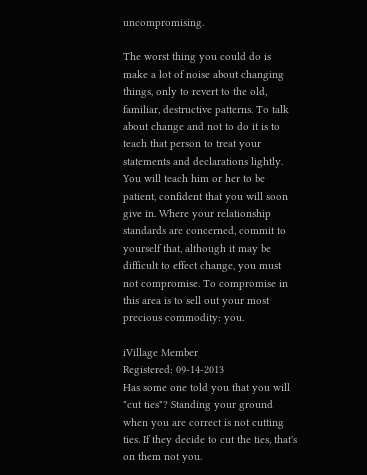uncompromising.

The worst thing you could do is make a lot of noise about changing things, only to revert to the old, familiar, destructive patterns. To talk about change and not to do it is to teach that person to treat your statements and declarations lightly. You will teach him or her to be patient, confident that you will soon give in. Where your relationship standards are concerned, commit to yourself that, although it may be difficult to effect change, you must not compromise. To compromise in this area is to sell out your most precious commodity: you.

iVillage Member
Registered: 09-14-2013
Has some one told you that you will "cut ties"? Standing your ground when you are correct is not cutting ties. If they decide to cut the ties, that's on them not you.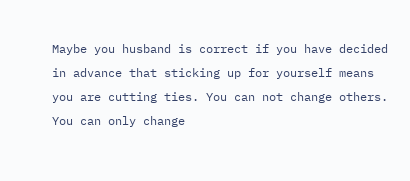Maybe you husband is correct if you have decided in advance that sticking up for yourself means you are cutting ties. You can not change others. You can only change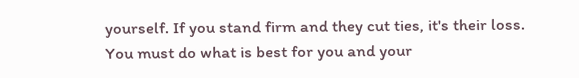yourself. If you stand firm and they cut ties, it's their loss. You must do what is best for you and your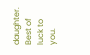daughter. Best of luck to you.